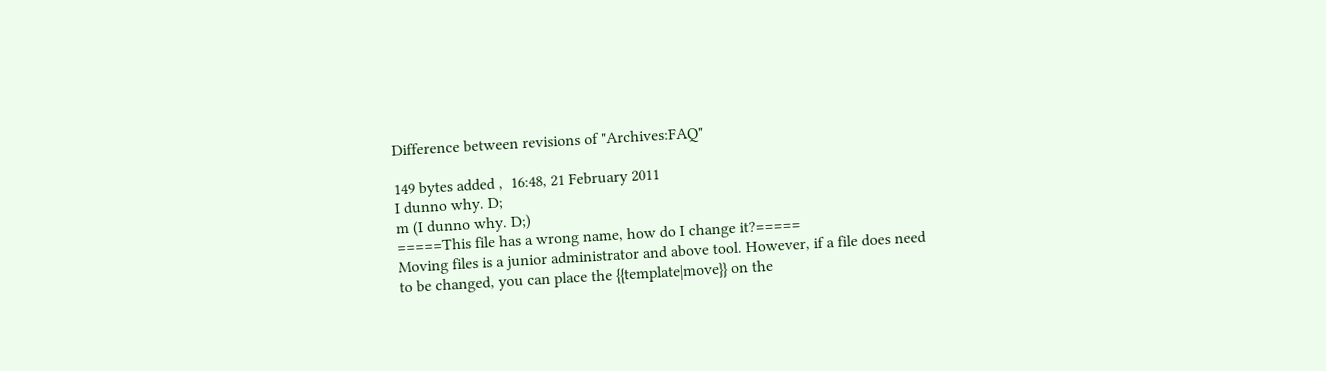Difference between revisions of "Archives:FAQ"

149 bytes added ,  16:48, 21 February 2011
I dunno why. D;
m (I dunno why. D;)
=====This file has a wrong name, how do I change it?=====
Moving files is a junior administrator and above tool. However, if a file does need to be changed, you can place the {{template|move}} on the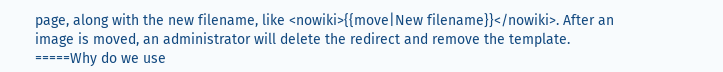page, along with the new filename, like <nowiki>{{move|New filename}}</nowiki>. After an image is moved, an administrator will delete the redirect and remove the template.
=====Why do we use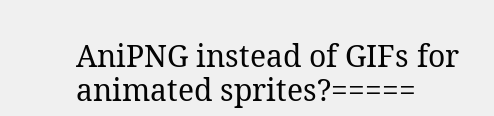AniPNG instead of GIFs for animated sprites?=====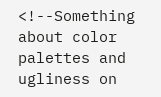<!--Something about color palettes and ugliness on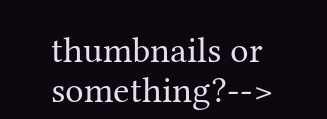thumbnails or something?-->